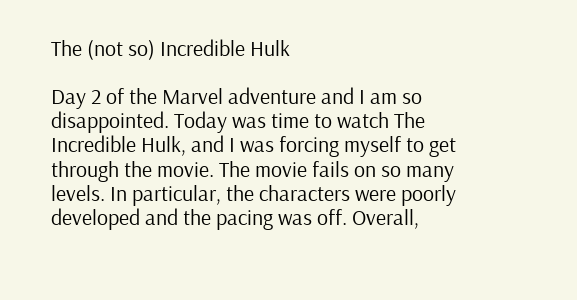The (not so) Incredible Hulk

Day 2 of the Marvel adventure and I am so disappointed. Today was time to watch The Incredible Hulk, and I was forcing myself to get through the movie. The movie fails on so many levels. In particular, the characters were poorly developed and the pacing was off. Overall,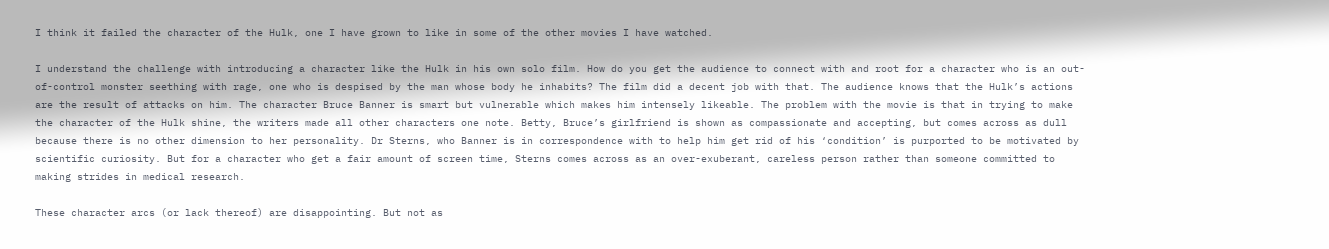I think it failed the character of the Hulk, one I have grown to like in some of the other movies I have watched.

I understand the challenge with introducing a character like the Hulk in his own solo film. How do you get the audience to connect with and root for a character who is an out-of-control monster seething with rage, one who is despised by the man whose body he inhabits? The film did a decent job with that. The audience knows that the Hulk’s actions are the result of attacks on him. The character Bruce Banner is smart but vulnerable which makes him intensely likeable. The problem with the movie is that in trying to make the character of the Hulk shine, the writers made all other characters one note. Betty, Bruce’s girlfriend is shown as compassionate and accepting, but comes across as dull because there is no other dimension to her personality. Dr Sterns, who Banner is in correspondence with to help him get rid of his ‘condition’ is purported to be motivated by scientific curiosity. But for a character who get a fair amount of screen time, Sterns comes across as an over-exuberant, careless person rather than someone committed to making strides in medical research.

These character arcs (or lack thereof) are disappointing. But not as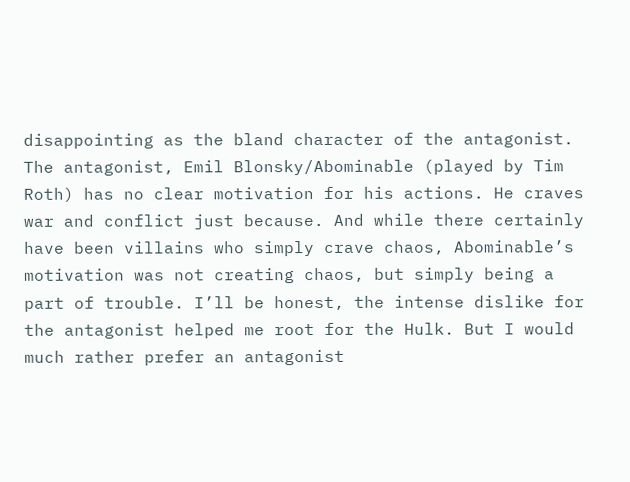disappointing as the bland character of the antagonist. The antagonist, Emil Blonsky/Abominable (played by Tim Roth) has no clear motivation for his actions. He craves war and conflict just because. And while there certainly have been villains who simply crave chaos, Abominable’s motivation was not creating chaos, but simply being a part of trouble. I’ll be honest, the intense dislike for the antagonist helped me root for the Hulk. But I would much rather prefer an antagonist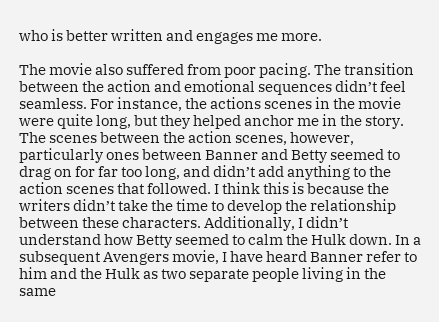who is better written and engages me more.

The movie also suffered from poor pacing. The transition between the action and emotional sequences didn’t feel seamless. For instance, the actions scenes in the movie were quite long, but they helped anchor me in the story. The scenes between the action scenes, however, particularly ones between Banner and Betty seemed to drag on for far too long, and didn’t add anything to the action scenes that followed. I think this is because the writers didn’t take the time to develop the relationship between these characters. Additionally, I didn’t understand how Betty seemed to calm the Hulk down. In a subsequent Avengers movie, I have heard Banner refer to him and the Hulk as two separate people living in the same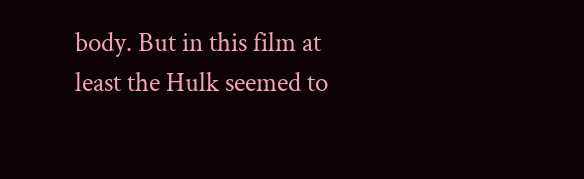body. But in this film at least the Hulk seemed to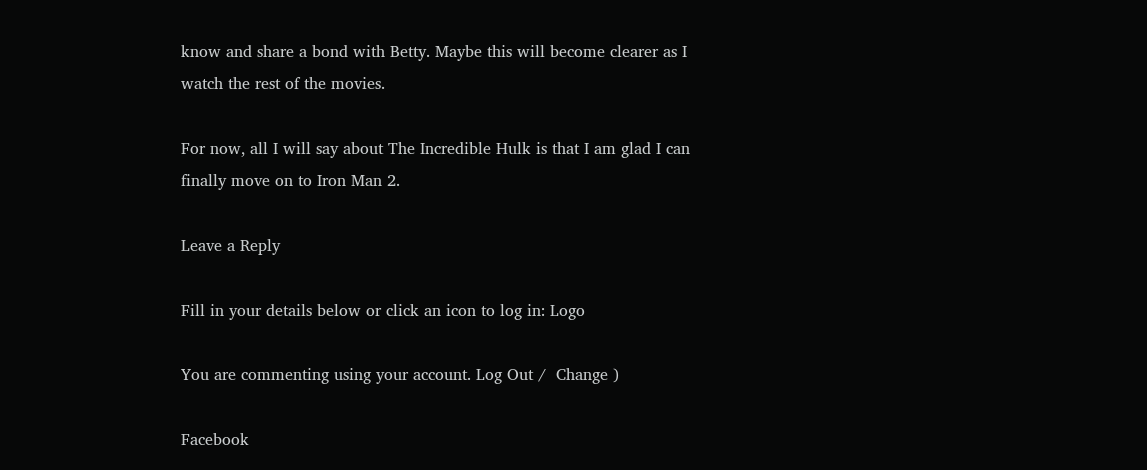know and share a bond with Betty. Maybe this will become clearer as I watch the rest of the movies.

For now, all I will say about The Incredible Hulk is that I am glad I can finally move on to Iron Man 2.

Leave a Reply

Fill in your details below or click an icon to log in: Logo

You are commenting using your account. Log Out /  Change )

Facebook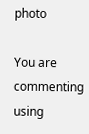photo

You are commenting using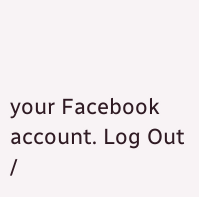your Facebook account. Log Out /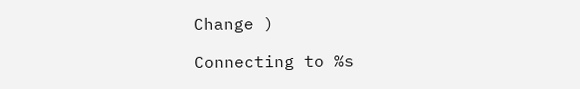Change )

Connecting to %s